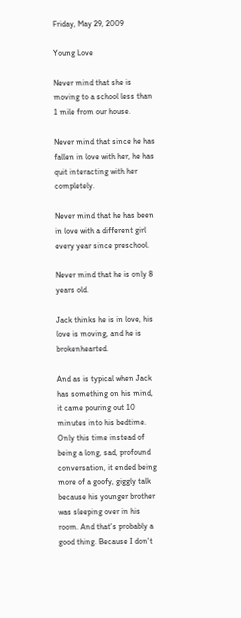Friday, May 29, 2009

Young Love

Never mind that she is moving to a school less than 1 mile from our house.

Never mind that since he has fallen in love with her, he has quit interacting with her completely.

Never mind that he has been in love with a different girl every year since preschool.

Never mind that he is only 8 years old.

Jack thinks he is in love, his love is moving, and he is brokenhearted.

And as is typical when Jack has something on his mind, it came pouring out 10 minutes into his bedtime. Only this time instead of being a long, sad, profound conversation, it ended being more of a goofy, giggly talk because his younger brother was sleeping over in his room. And that's probably a good thing. Because I don't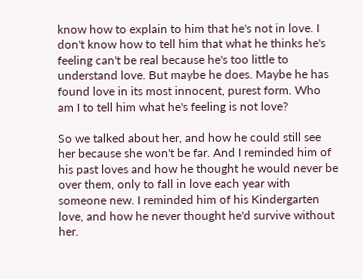know how to explain to him that he's not in love. I don't know how to tell him that what he thinks he's feeling can't be real because he's too little to understand love. But maybe he does. Maybe he has found love in its most innocent, purest form. Who am I to tell him what he's feeling is not love?

So we talked about her, and how he could still see her because she won't be far. And I reminded him of his past loves and how he thought he would never be over them, only to fall in love each year with someone new. I reminded him of his Kindergarten love, and how he never thought he'd survive without her.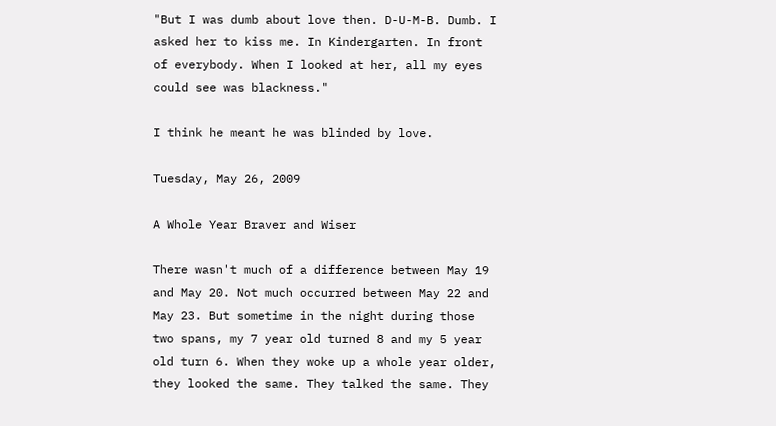"But I was dumb about love then. D-U-M-B. Dumb. I asked her to kiss me. In Kindergarten. In front of everybody. When I looked at her, all my eyes could see was blackness."

I think he meant he was blinded by love.

Tuesday, May 26, 2009

A Whole Year Braver and Wiser

There wasn't much of a difference between May 19 and May 20. Not much occurred between May 22 and May 23. But sometime in the night during those two spans, my 7 year old turned 8 and my 5 year old turn 6. When they woke up a whole year older, they looked the same. They talked the same. They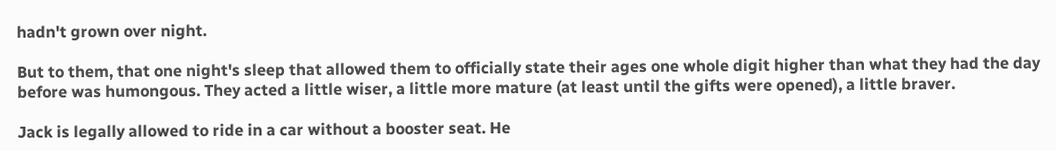hadn't grown over night.

But to them, that one night's sleep that allowed them to officially state their ages one whole digit higher than what they had the day before was humongous. They acted a little wiser, a little more mature (at least until the gifts were opened), a little braver.

Jack is legally allowed to ride in a car without a booster seat. He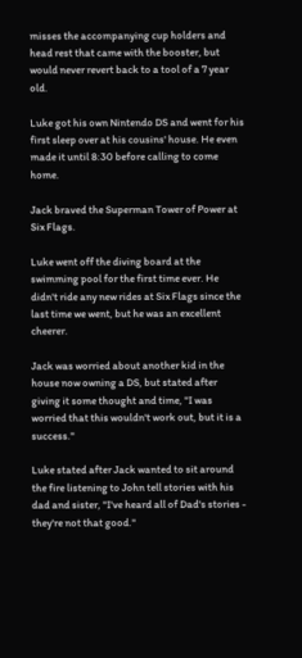misses the accompanying cup holders and head rest that came with the booster, but would never revert back to a tool of a 7 year old.

Luke got his own Nintendo DS and went for his first sleep over at his cousins' house. He even made it until 8:30 before calling to come home.

Jack braved the Superman Tower of Power at Six Flags.

Luke went off the diving board at the swimming pool for the first time ever. He didn't ride any new rides at Six Flags since the last time we went, but he was an excellent cheerer.

Jack was worried about another kid in the house now owning a DS, but stated after giving it some thought and time, "I was worried that this wouldn't work out, but it is a success."

Luke stated after Jack wanted to sit around the fire listening to John tell stories with his dad and sister, "I've heard all of Dad's stories - they're not that good."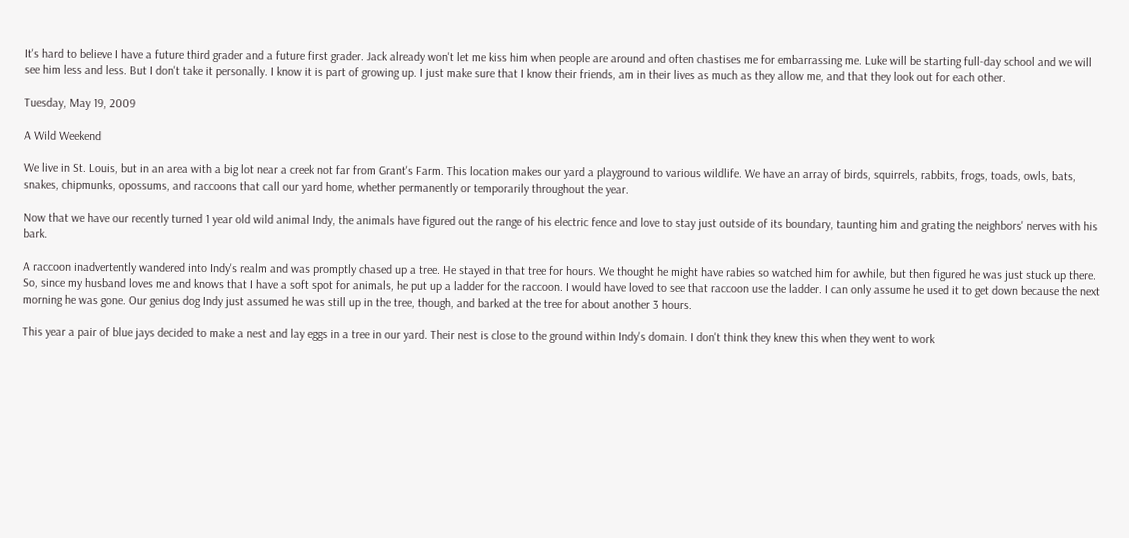It's hard to believe I have a future third grader and a future first grader. Jack already won't let me kiss him when people are around and often chastises me for embarrassing me. Luke will be starting full-day school and we will see him less and less. But I don't take it personally. I know it is part of growing up. I just make sure that I know their friends, am in their lives as much as they allow me, and that they look out for each other.

Tuesday, May 19, 2009

A Wild Weekend

We live in St. Louis, but in an area with a big lot near a creek not far from Grant's Farm. This location makes our yard a playground to various wildlife. We have an array of birds, squirrels, rabbits, frogs, toads, owls, bats, snakes, chipmunks, opossums, and raccoons that call our yard home, whether permanently or temporarily throughout the year.

Now that we have our recently turned 1 year old wild animal Indy, the animals have figured out the range of his electric fence and love to stay just outside of its boundary, taunting him and grating the neighbors' nerves with his bark.

A raccoon inadvertently wandered into Indy's realm and was promptly chased up a tree. He stayed in that tree for hours. We thought he might have rabies so watched him for awhile, but then figured he was just stuck up there. So, since my husband loves me and knows that I have a soft spot for animals, he put up a ladder for the raccoon. I would have loved to see that raccoon use the ladder. I can only assume he used it to get down because the next morning he was gone. Our genius dog Indy just assumed he was still up in the tree, though, and barked at the tree for about another 3 hours.

This year a pair of blue jays decided to make a nest and lay eggs in a tree in our yard. Their nest is close to the ground within Indy's domain. I don't think they knew this when they went to work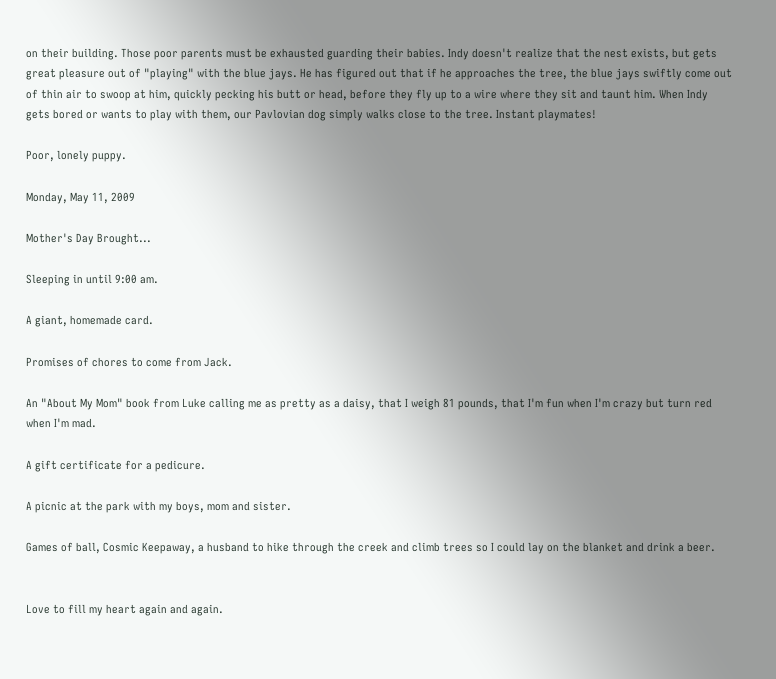on their building. Those poor parents must be exhausted guarding their babies. Indy doesn't realize that the nest exists, but gets great pleasure out of "playing" with the blue jays. He has figured out that if he approaches the tree, the blue jays swiftly come out of thin air to swoop at him, quickly pecking his butt or head, before they fly up to a wire where they sit and taunt him. When Indy gets bored or wants to play with them, our Pavlovian dog simply walks close to the tree. Instant playmates!

Poor, lonely puppy.

Monday, May 11, 2009

Mother's Day Brought...

Sleeping in until 9:00 am.

A giant, homemade card.

Promises of chores to come from Jack.

An "About My Mom" book from Luke calling me as pretty as a daisy, that I weigh 81 pounds, that I'm fun when I'm crazy but turn red when I'm mad.

A gift certificate for a pedicure.

A picnic at the park with my boys, mom and sister.

Games of ball, Cosmic Keepaway, a husband to hike through the creek and climb trees so I could lay on the blanket and drink a beer.


Love to fill my heart again and again.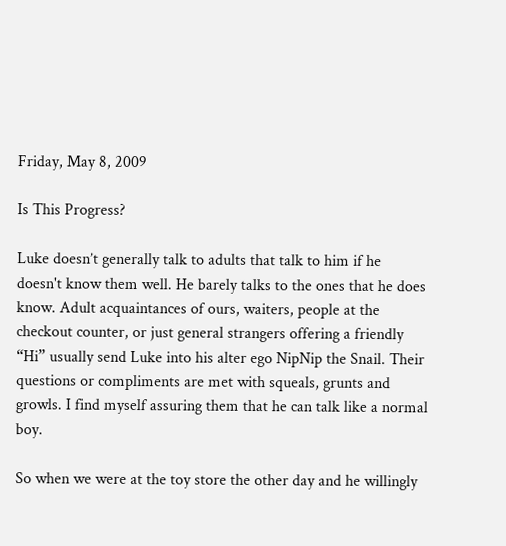Friday, May 8, 2009

Is This Progress?

Luke doesn’t generally talk to adults that talk to him if he doesn't know them well. He barely talks to the ones that he does know. Adult acquaintances of ours, waiters, people at the checkout counter, or just general strangers offering a friendly “Hi” usually send Luke into his alter ego NipNip the Snail. Their questions or compliments are met with squeals, grunts and growls. I find myself assuring them that he can talk like a normal boy.

So when we were at the toy store the other day and he willingly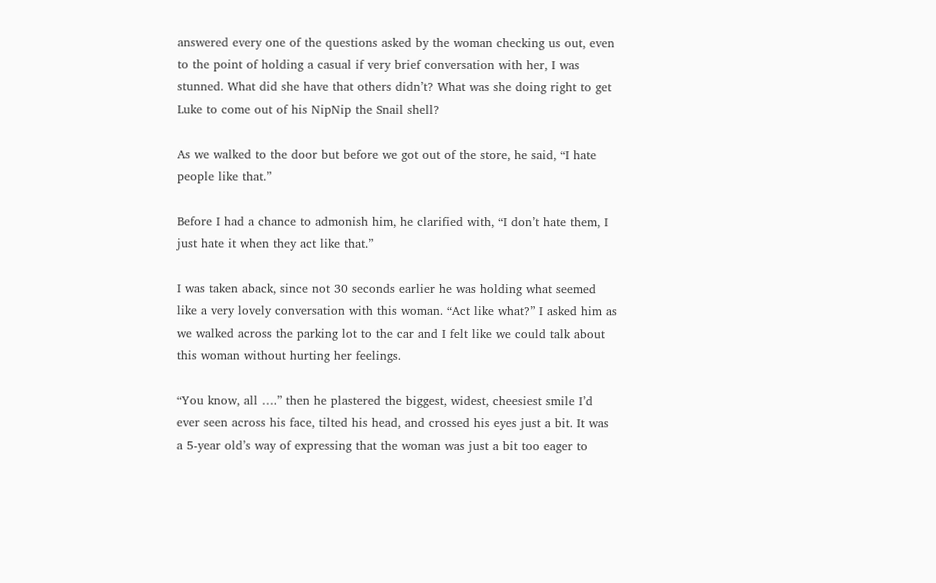answered every one of the questions asked by the woman checking us out, even to the point of holding a casual if very brief conversation with her, I was stunned. What did she have that others didn’t? What was she doing right to get Luke to come out of his NipNip the Snail shell?

As we walked to the door but before we got out of the store, he said, “I hate people like that.”

Before I had a chance to admonish him, he clarified with, “I don’t hate them, I just hate it when they act like that.”

I was taken aback, since not 30 seconds earlier he was holding what seemed like a very lovely conversation with this woman. “Act like what?” I asked him as we walked across the parking lot to the car and I felt like we could talk about this woman without hurting her feelings.

“You know, all ….” then he plastered the biggest, widest, cheesiest smile I’d ever seen across his face, tilted his head, and crossed his eyes just a bit. It was a 5-year old’s way of expressing that the woman was just a bit too eager to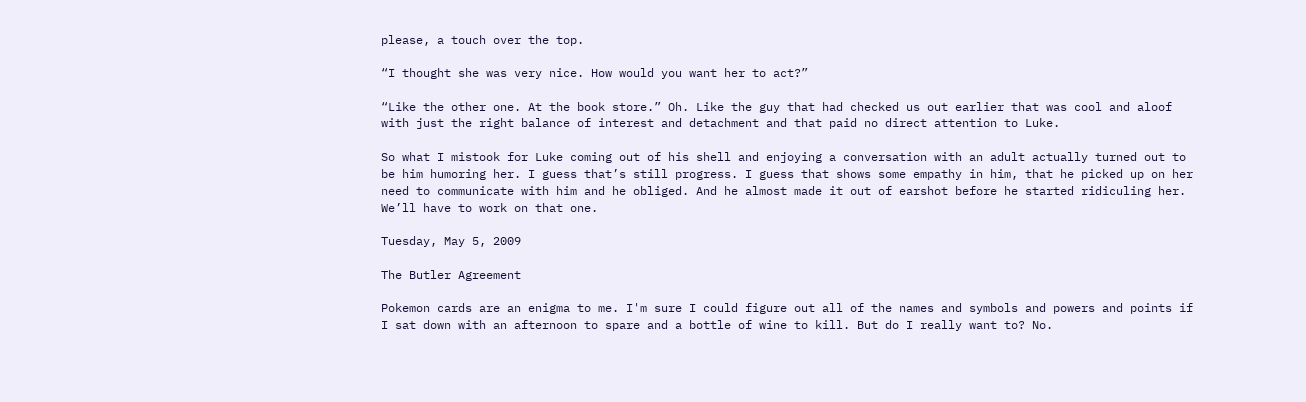please, a touch over the top.

“I thought she was very nice. How would you want her to act?”

“Like the other one. At the book store.” Oh. Like the guy that had checked us out earlier that was cool and aloof with just the right balance of interest and detachment and that paid no direct attention to Luke.

So what I mistook for Luke coming out of his shell and enjoying a conversation with an adult actually turned out to be him humoring her. I guess that’s still progress. I guess that shows some empathy in him, that he picked up on her need to communicate with him and he obliged. And he almost made it out of earshot before he started ridiculing her. We’ll have to work on that one.

Tuesday, May 5, 2009

The Butler Agreement

Pokemon cards are an enigma to me. I'm sure I could figure out all of the names and symbols and powers and points if I sat down with an afternoon to spare and a bottle of wine to kill. But do I really want to? No.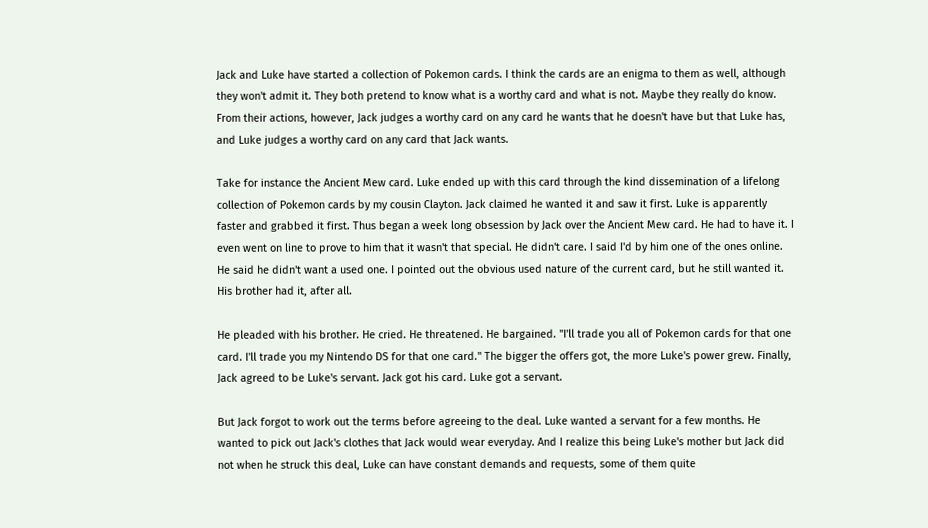Jack and Luke have started a collection of Pokemon cards. I think the cards are an enigma to them as well, although they won't admit it. They both pretend to know what is a worthy card and what is not. Maybe they really do know. From their actions, however, Jack judges a worthy card on any card he wants that he doesn't have but that Luke has, and Luke judges a worthy card on any card that Jack wants.

Take for instance the Ancient Mew card. Luke ended up with this card through the kind dissemination of a lifelong collection of Pokemon cards by my cousin Clayton. Jack claimed he wanted it and saw it first. Luke is apparently faster and grabbed it first. Thus began a week long obsession by Jack over the Ancient Mew card. He had to have it. I even went on line to prove to him that it wasn't that special. He didn't care. I said I'd by him one of the ones online. He said he didn't want a used one. I pointed out the obvious used nature of the current card, but he still wanted it. His brother had it, after all.

He pleaded with his brother. He cried. He threatened. He bargained. "I'll trade you all of Pokemon cards for that one card. I'll trade you my Nintendo DS for that one card." The bigger the offers got, the more Luke's power grew. Finally, Jack agreed to be Luke's servant. Jack got his card. Luke got a servant.

But Jack forgot to work out the terms before agreeing to the deal. Luke wanted a servant for a few months. He wanted to pick out Jack's clothes that Jack would wear everyday. And I realize this being Luke's mother but Jack did not when he struck this deal, Luke can have constant demands and requests, some of them quite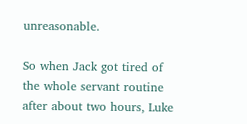unreasonable.

So when Jack got tired of the whole servant routine after about two hours, Luke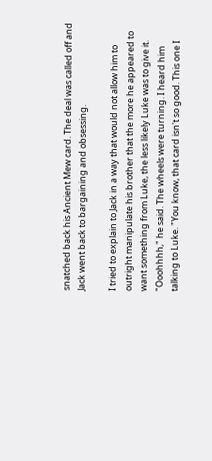snatched back his Ancient Mew card. The deal was called off and Jack went back to bargaining and obsessing.

I tried to explain to Jack in a way that would not allow him to outright manipulate his brother that the more he appeared to want something from Luke, the less likely Luke was to give it. "Ooohhhh," he said. The wheels were turning. I heard him talking to Luke. "You know, that card isn't so good. This one I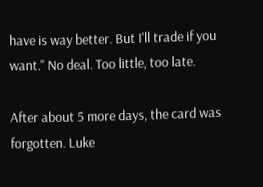have is way better. But I'll trade if you want." No deal. Too little, too late.

After about 5 more days, the card was forgotten. Luke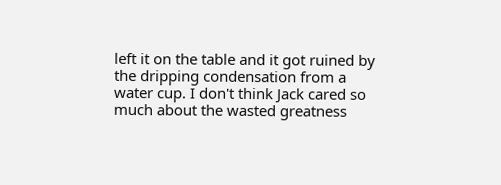left it on the table and it got ruined by the dripping condensation from a water cup. I don't think Jack cared so much about the wasted greatness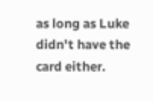as long as Luke didn't have the card either.